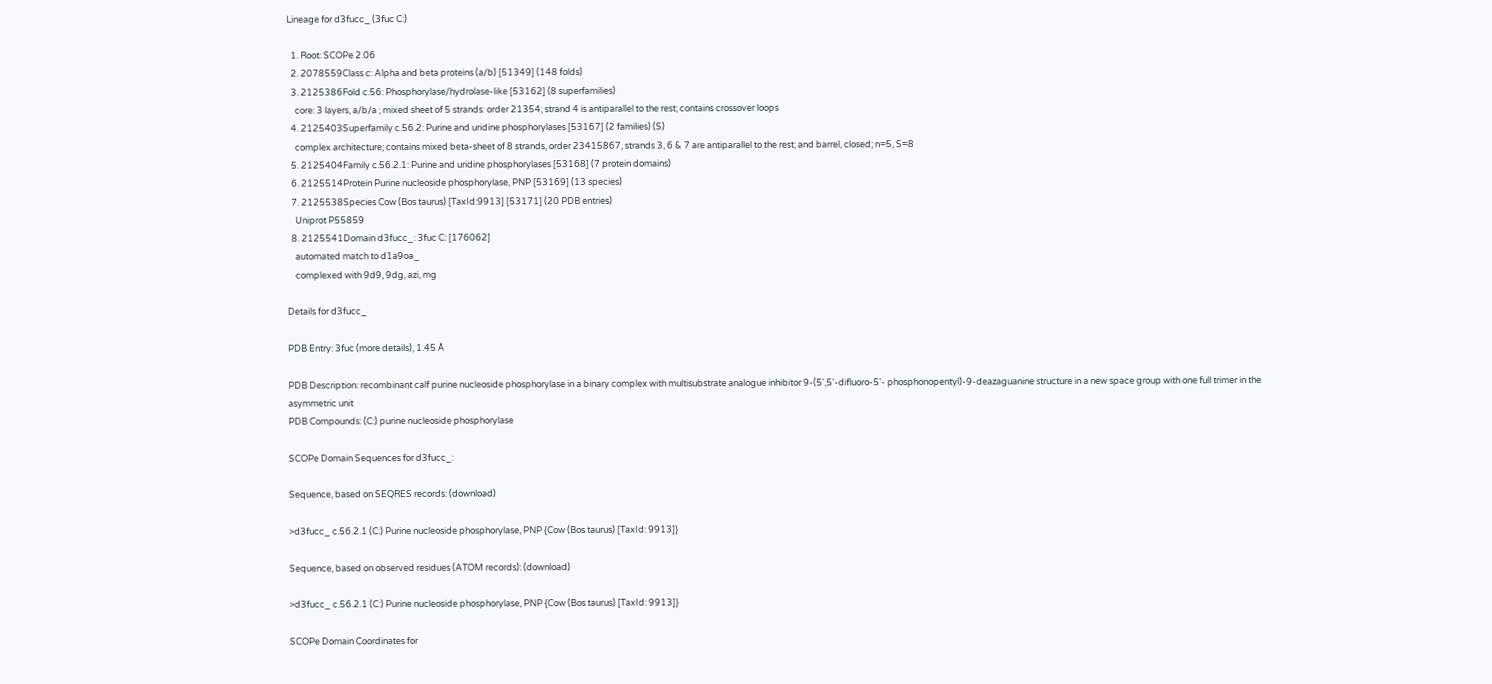Lineage for d3fucc_ (3fuc C:)

  1. Root: SCOPe 2.06
  2. 2078559Class c: Alpha and beta proteins (a/b) [51349] (148 folds)
  3. 2125386Fold c.56: Phosphorylase/hydrolase-like [53162] (8 superfamilies)
    core: 3 layers, a/b/a ; mixed sheet of 5 strands: order 21354; strand 4 is antiparallel to the rest; contains crossover loops
  4. 2125403Superfamily c.56.2: Purine and uridine phosphorylases [53167] (2 families) (S)
    complex architecture; contains mixed beta-sheet of 8 strands, order 23415867, strands 3, 6 & 7 are antiparallel to the rest; and barrel, closed; n=5, S=8
  5. 2125404Family c.56.2.1: Purine and uridine phosphorylases [53168] (7 protein domains)
  6. 2125514Protein Purine nucleoside phosphorylase, PNP [53169] (13 species)
  7. 2125538Species Cow (Bos taurus) [TaxId:9913] [53171] (20 PDB entries)
    Uniprot P55859
  8. 2125541Domain d3fucc_: 3fuc C: [176062]
    automated match to d1a9oa_
    complexed with 9d9, 9dg, azi, mg

Details for d3fucc_

PDB Entry: 3fuc (more details), 1.45 Å

PDB Description: recombinant calf purine nucleoside phosphorylase in a binary complex with multisubstrate analogue inhibitor 9-(5',5'-difluoro-5'- phosphonopentyl)-9-deazaguanine structure in a new space group with one full trimer in the asymmetric unit
PDB Compounds: (C:) purine nucleoside phosphorylase

SCOPe Domain Sequences for d3fucc_:

Sequence, based on SEQRES records: (download)

>d3fucc_ c.56.2.1 (C:) Purine nucleoside phosphorylase, PNP {Cow (Bos taurus) [TaxId: 9913]}

Sequence, based on observed residues (ATOM records): (download)

>d3fucc_ c.56.2.1 (C:) Purine nucleoside phosphorylase, PNP {Cow (Bos taurus) [TaxId: 9913]}

SCOPe Domain Coordinates for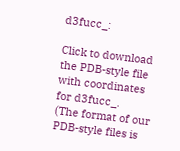d3fucc_:

Click to download the PDB-style file with coordinates for d3fucc_.
(The format of our PDB-style files is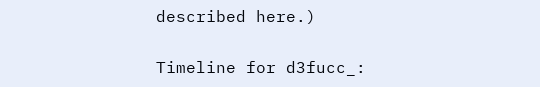described here.)

Timeline for d3fucc_: